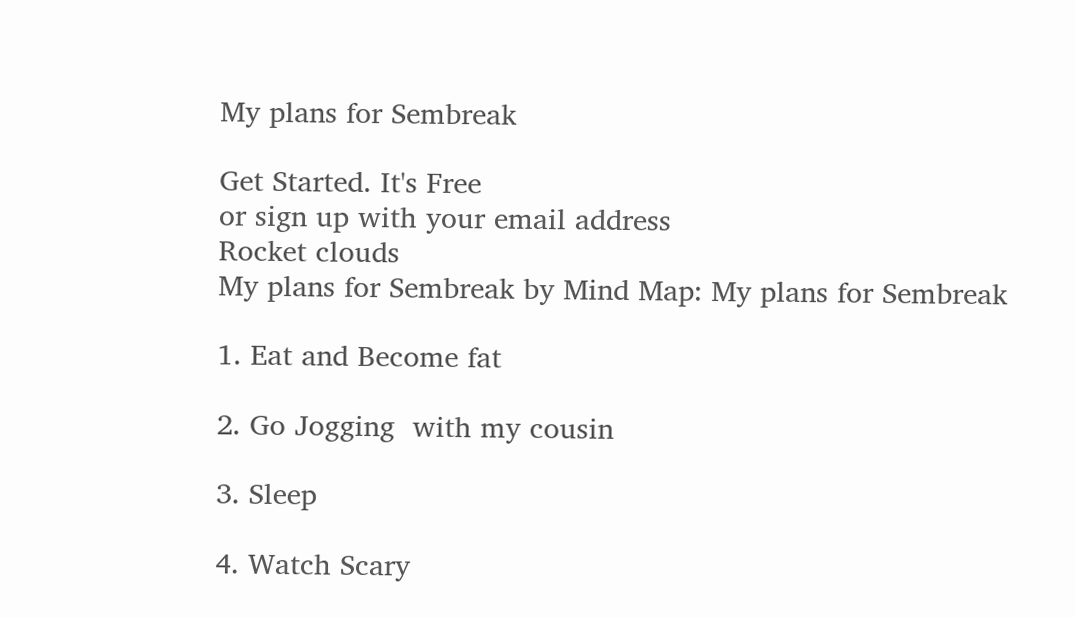My plans for Sembreak

Get Started. It's Free
or sign up with your email address
Rocket clouds
My plans for Sembreak by Mind Map: My plans for Sembreak

1. Eat and Become fat

2. Go Jogging  with my cousin

3. Sleep

4. Watch Scary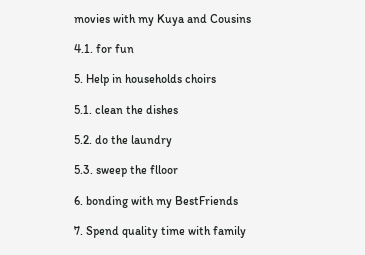movies with my Kuya and Cousins

4.1. for fun

5. Help in households choirs

5.1. clean the dishes

5.2. do the laundry

5.3. sweep the flloor

6. bonding with my BestFriends

7. Spend quality time with family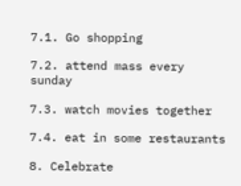7.1. Go shopping

7.2. attend mass every sunday

7.3. watch movies together

7.4. eat in some restaurants

8. Celebrate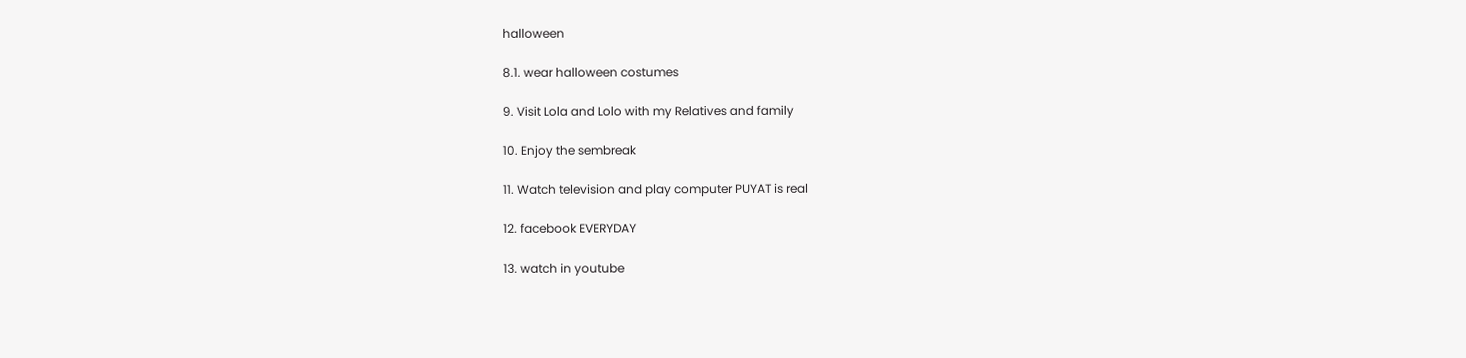halloween

8.1. wear halloween costumes

9. Visit Lola and Lolo with my Relatives and family

10. Enjoy the sembreak

11. Watch television and play computer PUYAT is real

12. facebook EVERYDAY

13. watch in youtube